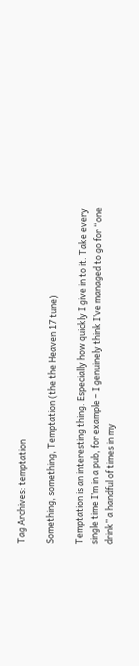Tag Archives: temptation

Something, something, Temptation (the the Heaven 17 tune)

Temptation is an interesting thing. Especially how quickly I give in to it. Take every single time I’m in a pub, for example – I genuinely think I’ve managed to go for “one drink” a handful of times in my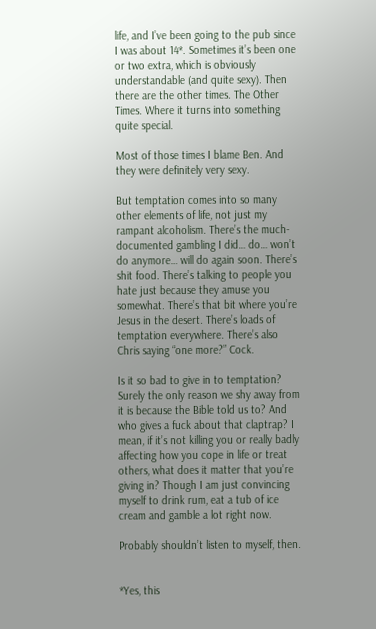life, and I’ve been going to the pub since I was about 14*. Sometimes it’s been one or two extra, which is obviously understandable (and quite sexy). Then there are the other times. The Other Times. Where it turns into something quite special.

Most of those times I blame Ben. And they were definitely very sexy.

But temptation comes into so many other elements of life, not just my rampant alcoholism. There’s the much-documented gambling I did… do… won’t do anymore… will do again soon. There’s shit food. There’s talking to people you hate just because they amuse you somewhat. There’s that bit where you’re Jesus in the desert. There’s loads of temptation everywhere. There’s also Chris saying “one more?” Cock.

Is it so bad to give in to temptation? Surely the only reason we shy away from it is because the Bible told us to? And who gives a fuck about that claptrap? I mean, if it’s not killing you or really badly affecting how you cope in life or treat others, what does it matter that you’re giving in? Though I am just convincing myself to drink rum, eat a tub of ice cream and gamble a lot right now.

Probably shouldn’t listen to myself, then.


*Yes, this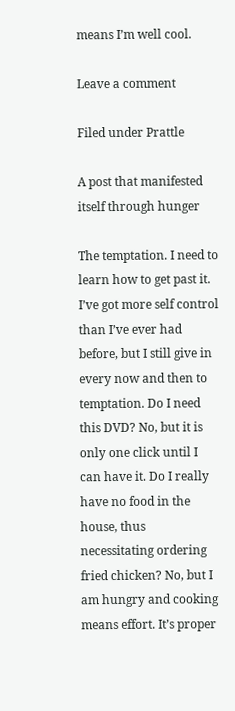means I’m well cool.

Leave a comment

Filed under Prattle

A post that manifested itself through hunger

The temptation. I need to learn how to get past it. I’ve got more self control than I’ve ever had before, but I still give in every now and then to temptation. Do I need this DVD? No, but it is only one click until I can have it. Do I really have no food in the house, thus necessitating ordering fried chicken? No, but I am hungry and cooking means effort. It’s proper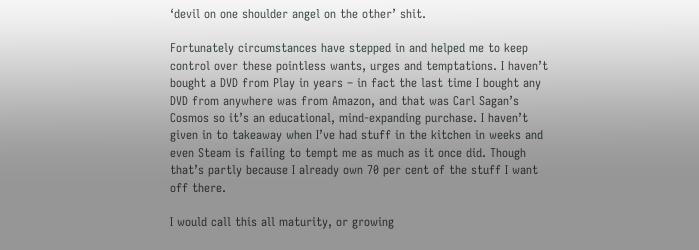‘devil on one shoulder angel on the other’ shit.

Fortunately circumstances have stepped in and helped me to keep control over these pointless wants, urges and temptations. I haven’t bought a DVD from Play in years – in fact the last time I bought any DVD from anywhere was from Amazon, and that was Carl Sagan’s Cosmos so it’s an educational, mind-expanding purchase. I haven’t given in to takeaway when I’ve had stuff in the kitchen in weeks and even Steam is failing to tempt me as much as it once did. Though that’s partly because I already own 70 per cent of the stuff I want off there.

I would call this all maturity, or growing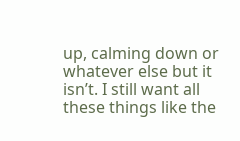up, calming down or whatever else but it isn’t. I still want all these things like the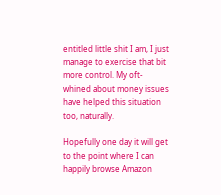entitled little shit I am, I just manage to exercise that bit more control. My oft-whined about money issues have helped this situation too, naturally.

Hopefully one day it will get to the point where I can happily browse Amazon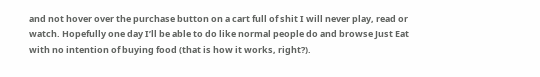and not hover over the purchase button on a cart full of shit I will never play, read or watch. Hopefully one day I’ll be able to do like normal people do and browse Just Eat with no intention of buying food (that is how it works, right?).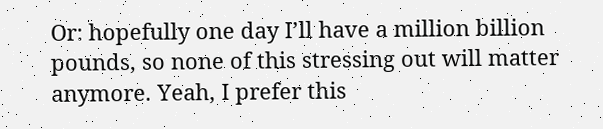Or: hopefully one day I’ll have a million billion pounds, so none of this stressing out will matter anymore. Yeah, I prefer this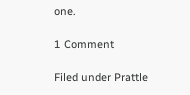one.

1 Comment

Filed under Prattle